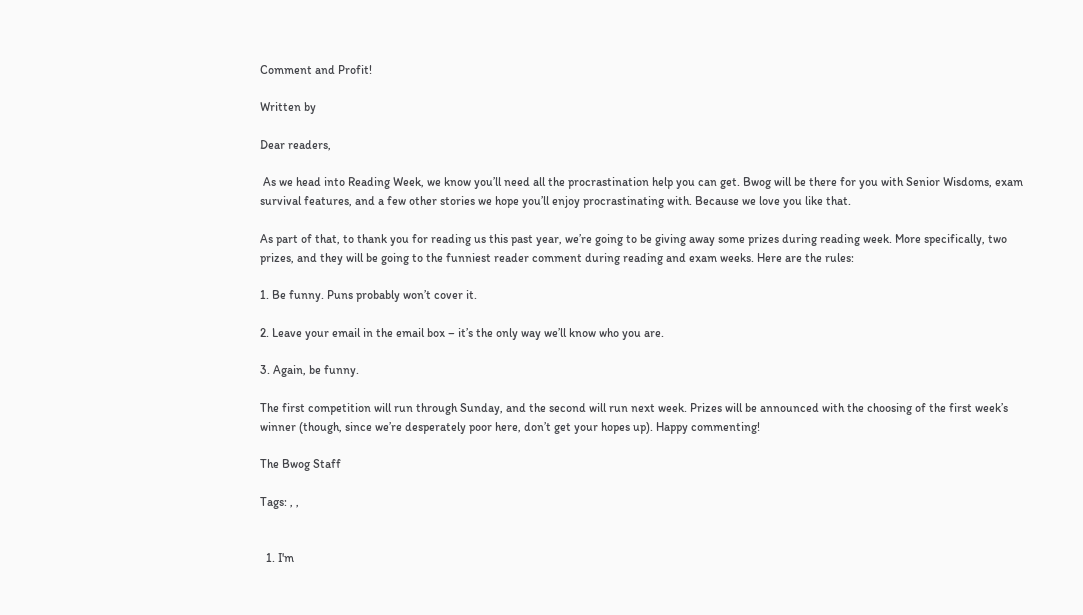Comment and Profit!

Written by

Dear readers,

 As we head into Reading Week, we know you’ll need all the procrastination help you can get. Bwog will be there for you with Senior Wisdoms, exam survival features, and a few other stories we hope you’ll enjoy procrastinating with. Because we love you like that.

As part of that, to thank you for reading us this past year, we’re going to be giving away some prizes during reading week. More specifically, two prizes, and they will be going to the funniest reader comment during reading and exam weeks. Here are the rules:

1. Be funny. Puns probably won’t cover it.

2. Leave your email in the email box – it’s the only way we’ll know who you are.

3. Again, be funny.

The first competition will run through Sunday, and the second will run next week. Prizes will be announced with the choosing of the first week’s winner (though, since we’re desperately poor here, don’t get your hopes up). Happy commenting!

The Bwog Staff

Tags: , ,


  1. I'm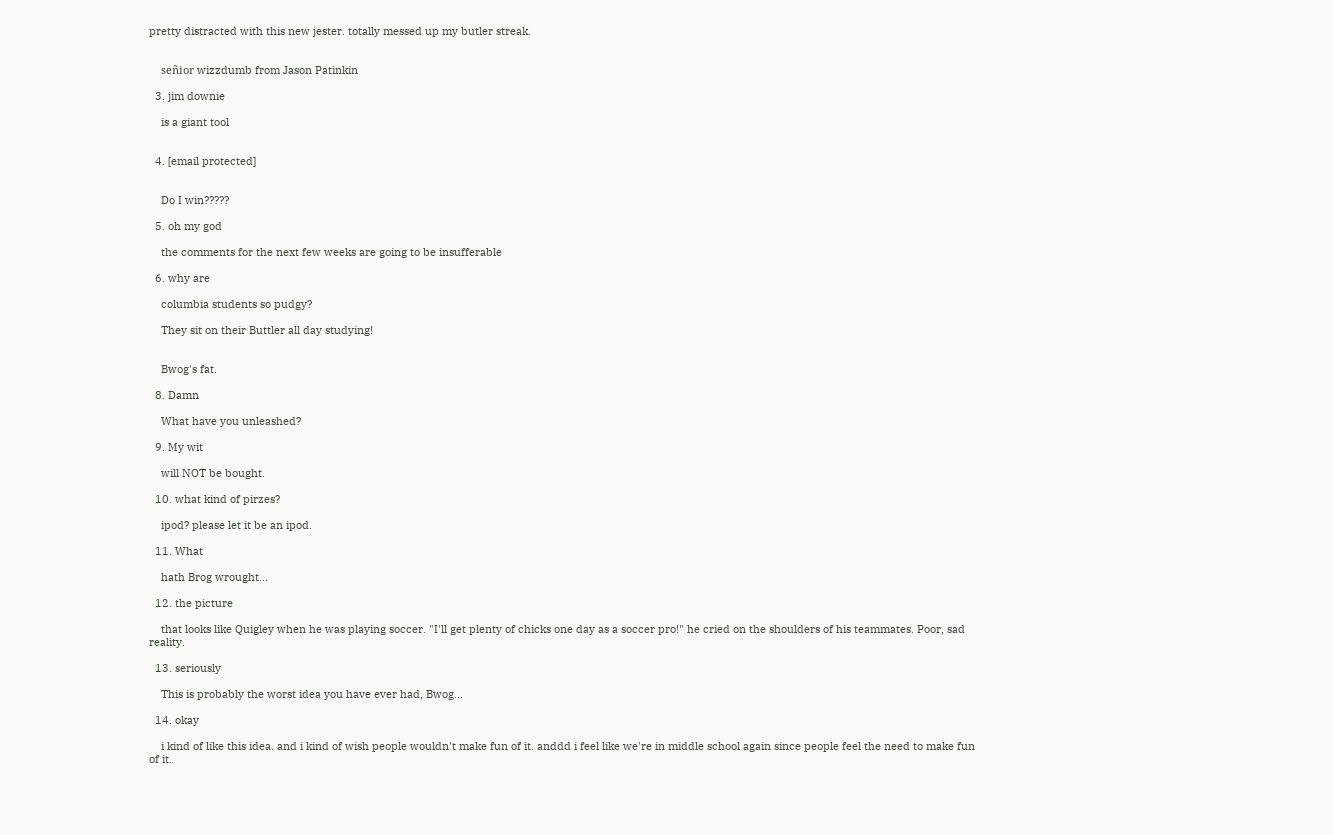pretty distracted with this new jester. totally messed up my butler streak.


    señior wizzdumb from Jason Patinkin

  3. jim downie

    is a giant tool


  4. [email protected]


    Do I win?????

  5. oh my god

    the comments for the next few weeks are going to be insufferable

  6. why are

    columbia students so pudgy?

    They sit on their Buttler all day studying!


    Bwog's fat.

  8. Damn

    What have you unleashed?

  9. My wit

    will NOT be bought.

  10. what kind of pirzes?

    ipod? please let it be an ipod.

  11. What

    hath Brog wrought...

  12. the picture

    that looks like Quigley when he was playing soccer. "I'll get plenty of chicks one day as a soccer pro!" he cried on the shoulders of his teammates. Poor, sad reality.

  13. seriously

    This is probably the worst idea you have ever had, Bwog...

  14. okay

    i kind of like this idea. and i kind of wish people wouldn't make fun of it. anddd i feel like we're in middle school again since people feel the need to make fun of it.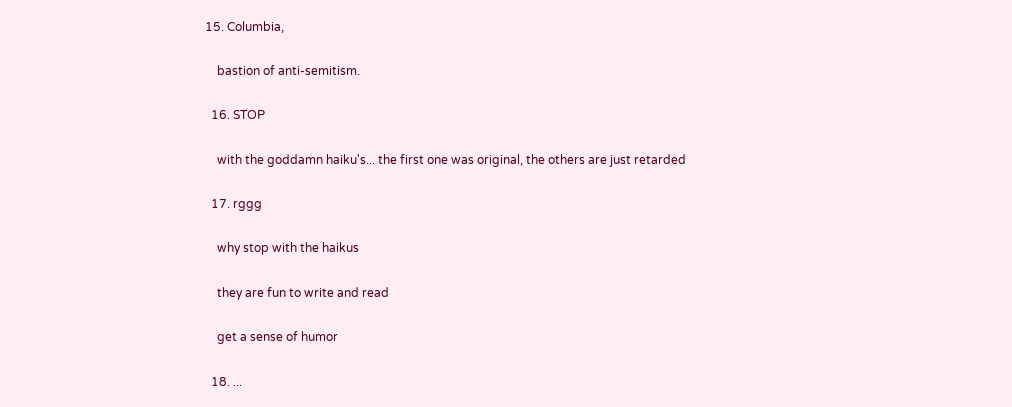15. Columbia,

    bastion of anti-semitism.

  16. STOP

    with the goddamn haiku's... the first one was original, the others are just retarded

  17. rggg

    why stop with the haikus

    they are fun to write and read

    get a sense of humor

  18. ...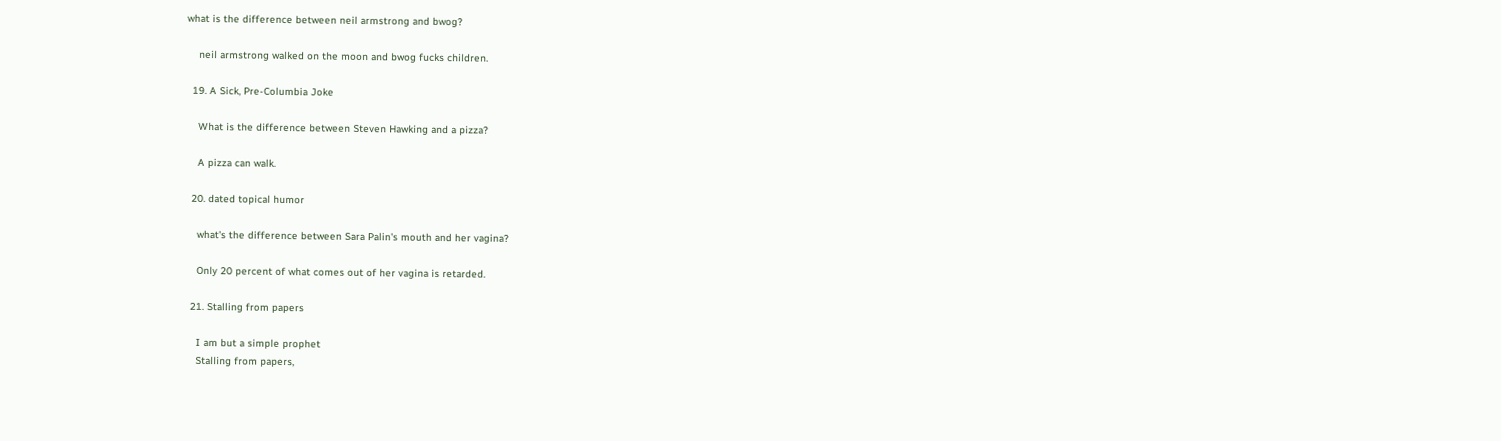what is the difference between neil armstrong and bwog?

    neil armstrong walked on the moon and bwog fucks children.

  19. A Sick, Pre-Columbia Joke

    What is the difference between Steven Hawking and a pizza?

    A pizza can walk.

  20. dated topical humor

    what's the difference between Sara Palin's mouth and her vagina?

    Only 20 percent of what comes out of her vagina is retarded.

  21. Stalling from papers

    I am but a simple prophet
    Stalling from papers,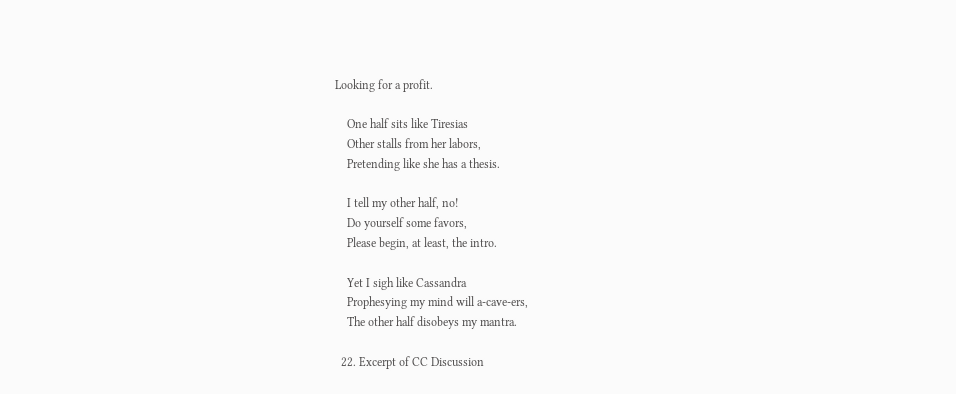Looking for a profit.

    One half sits like Tiresias
    Other stalls from her labors,
    Pretending like she has a thesis.

    I tell my other half, no!
    Do yourself some favors,
    Please begin, at least, the intro.

    Yet I sigh like Cassandra
    Prophesying my mind will a-cave-ers,
    The other half disobeys my mantra.

  22. Excerpt of CC Discussion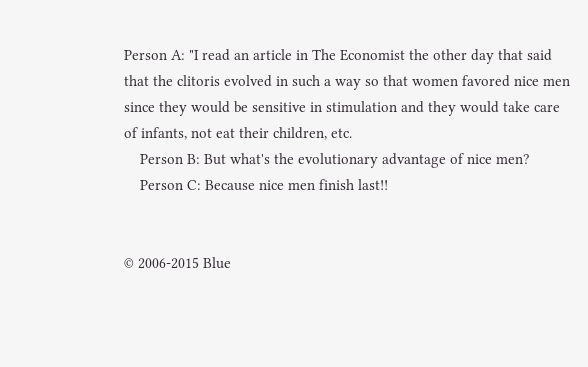Person A: "I read an article in The Economist the other day that said that the clitoris evolved in such a way so that women favored nice men since they would be sensitive in stimulation and they would take care of infants, not eat their children, etc.
    Person B: But what's the evolutionary advantage of nice men?
    Person C: Because nice men finish last!!


© 2006-2015 Blue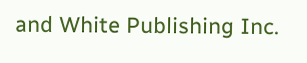and White Publishing Inc.